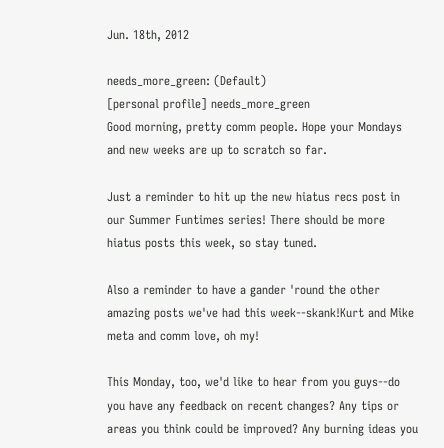Jun. 18th, 2012

needs_more_green: (Default)
[personal profile] needs_more_green
Good morning, pretty comm people. Hope your Mondays and new weeks are up to scratch so far.

Just a reminder to hit up the new hiatus recs post in our Summer Funtimes series! There should be more hiatus posts this week, so stay tuned.

Also a reminder to have a gander 'round the other amazing posts we've had this week--skank!Kurt and Mike meta and comm love, oh my!

This Monday, too, we'd like to hear from you guys--do you have any feedback on recent changes? Any tips or areas you think could be improved? Any burning ideas you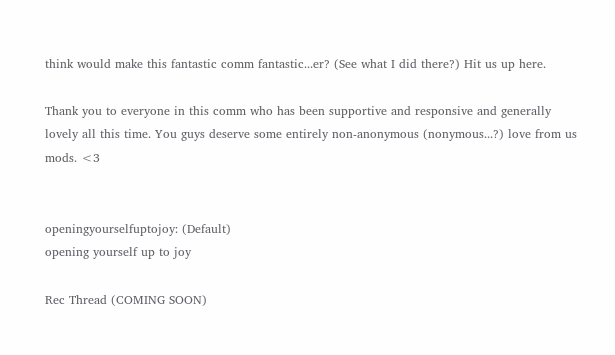think would make this fantastic comm fantastic...er? (See what I did there?) Hit us up here.

Thank you to everyone in this comm who has been supportive and responsive and generally lovely all this time. You guys deserve some entirely non-anonymous (nonymous...?) love from us mods. <3


openingyourselfuptojoy: (Default)
opening yourself up to joy

Rec Thread (COMING SOON)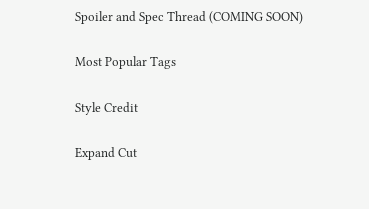Spoiler and Spec Thread (COMING SOON)

Most Popular Tags

Style Credit

Expand Cut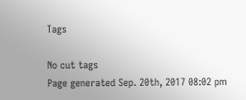Tags

No cut tags
Page generated Sep. 20th, 2017 08:02 pm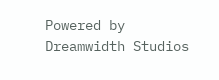Powered by Dreamwidth Studios